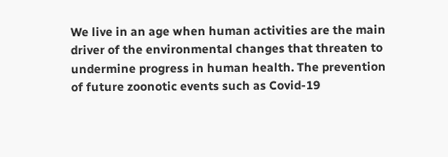We live in an age when human activities are the main driver of the environmental changes that threaten to undermine progress in human health. The prevention of future zoonotic events such as Covid-19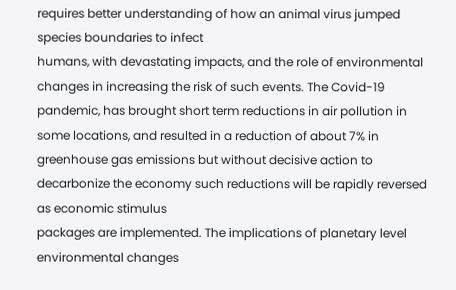requires better understanding of how an animal virus jumped species boundaries to infect
humans, with devastating impacts, and the role of environmental changes in increasing the risk of such events. The Covid-19 pandemic, has brought short term reductions in air pollution in some locations, and resulted in a reduction of about 7% in greenhouse gas emissions but without decisive action to decarbonize the economy such reductions will be rapidly reversed as economic stimulus
packages are implemented. The implications of planetary level environmental changes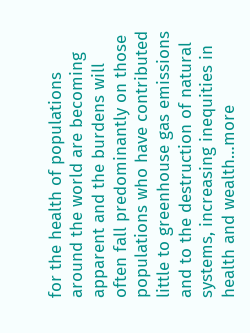for the health of populations around the world are becoming apparent and the burdens will often fall predominantly on those populations who have contributed little to greenhouse gas emissions and to the destruction of natural systems, increasing inequities in health and wealth…more